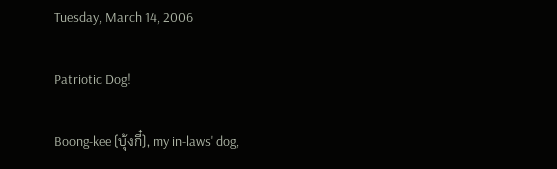Tuesday, March 14, 2006

Patriotic Dog!

Boong-kee (บุ้งกี๋), my in-laws' dog,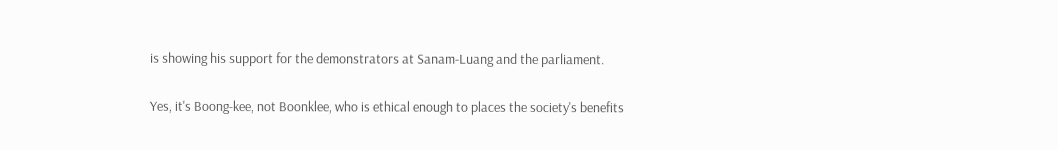is showing his support for the demonstrators at Sanam-Luang and the parliament.

Yes, it's Boong-kee, not Boonklee, who is ethical enough to places the society's benefits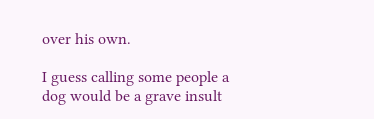over his own.

I guess calling some people a dog would be a grave insult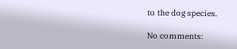to the dog species.

No comments: